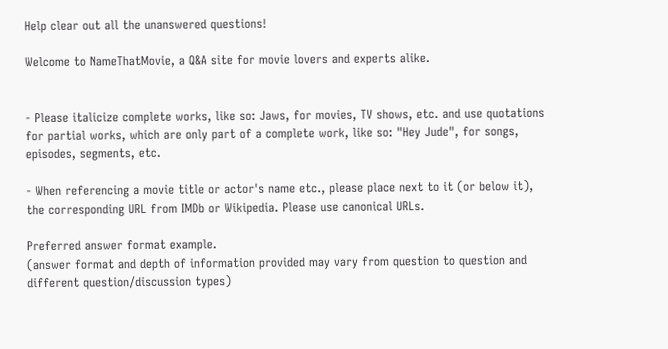Help clear out all the unanswered questions!

Welcome to NameThatMovie, a Q&A site for movie lovers and experts alike.


- Please italicize complete works, like so: Jaws, for movies, TV shows, etc. and use quotations for partial works, which are only part of a complete work, like so: "Hey Jude", for songs, episodes, segments, etc.

- When referencing a movie title or actor's name etc., please place next to it (or below it), the corresponding URL from IMDb or Wikipedia. Please use canonical URLs.

Preferred answer format example.
(answer format and depth of information provided may vary from question to question and different question/discussion types)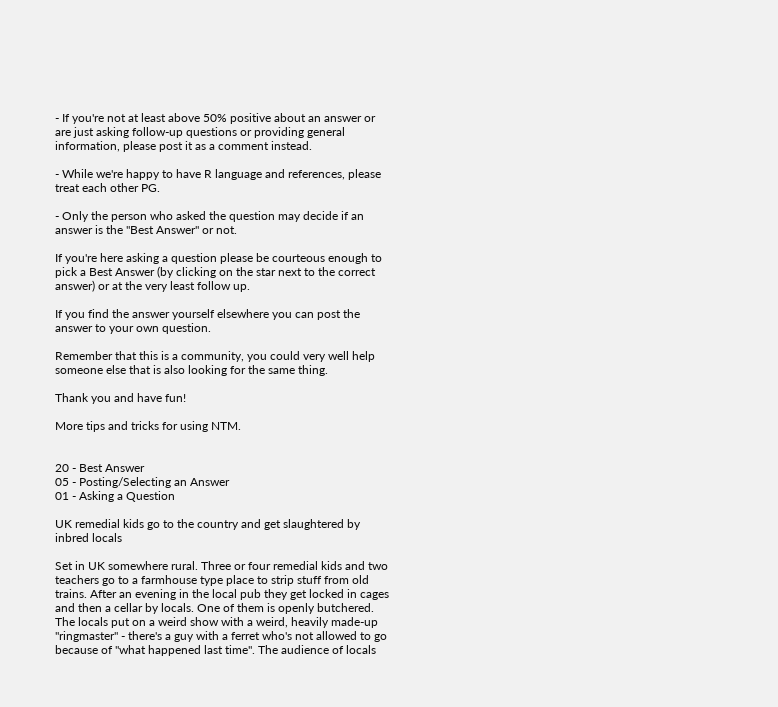- If you're not at least above 50% positive about an answer or are just asking follow-up questions or providing general information, please post it as a comment instead.

- While we're happy to have R language and references, please treat each other PG.

- Only the person who asked the question may decide if an answer is the "Best Answer" or not.

If you're here asking a question please be courteous enough to pick a Best Answer (by clicking on the star next to the correct answer) or at the very least follow up.

If you find the answer yourself elsewhere you can post the answer to your own question.

Remember that this is a community, you could very well help someone else that is also looking for the same thing.

Thank you and have fun!

More tips and tricks for using NTM.


20 - Best Answer
05 - Posting/Selecting an Answer
01 - Asking a Question

UK remedial kids go to the country and get slaughtered by inbred locals

Set in UK somewhere rural. Three or four remedial kids and two teachers go to a farmhouse type place to strip stuff from old trains. After an evening in the local pub they get locked in cages and then a cellar by locals. One of them is openly butchered. The locals put on a weird show with a weird, heavily made-up "ringmaster" - there's a guy with a ferret who's not allowed to go because of "what happened last time". The audience of locals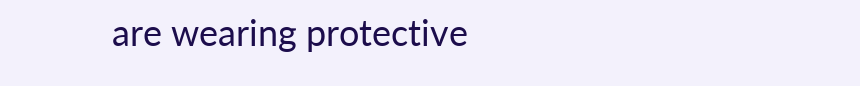are wearing protective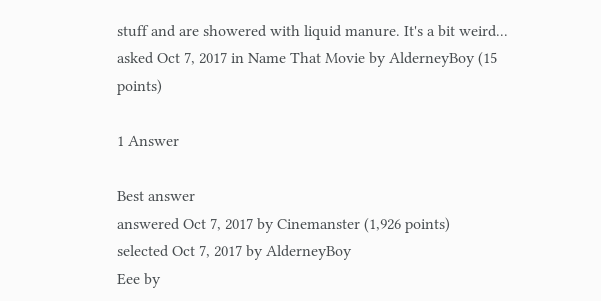stuff and are showered with liquid manure. It's a bit weird...
asked Oct 7, 2017 in Name That Movie by AlderneyBoy (15 points)

1 Answer

Best answer
answered Oct 7, 2017 by Cinemanster (1,926 points)
selected Oct 7, 2017 by AlderneyBoy
Eee by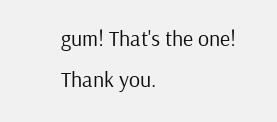gum! That's the one!
Thank you.